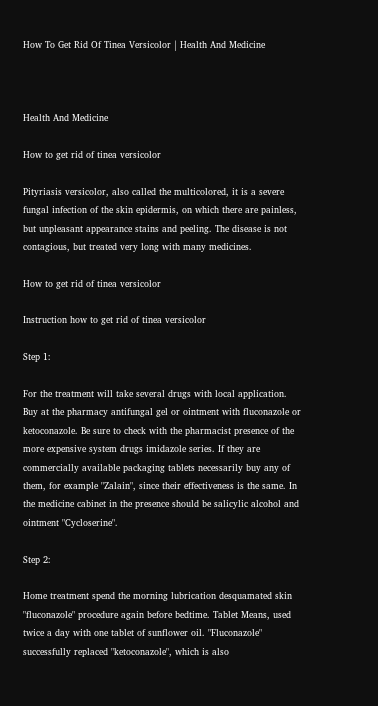How To Get Rid Of Tinea Versicolor | Health And Medicine



Health And Medicine

How to get rid of tinea versicolor

Pityriasis versicolor, also called the multicolored, it is a severe fungal infection of the skin epidermis, on which there are painless, but unpleasant appearance stains and peeling. The disease is not contagious, but treated very long with many medicines.

How to get rid of tinea versicolor

Instruction how to get rid of tinea versicolor

Step 1:

For the treatment will take several drugs with local application. Buy at the pharmacy antifungal gel or ointment with fluconazole or ketoconazole. Be sure to check with the pharmacist presence of the more expensive system drugs imidazole series. If they are commercially available packaging tablets necessarily buy any of them, for example "Zalain", since their effectiveness is the same. In the medicine cabinet in the presence should be salicylic alcohol and ointment "Cycloserine".

Step 2:

Home treatment spend the morning lubrication desquamated skin "fluconazole" procedure again before bedtime. Tablet Means, used twice a day with one tablet of sunflower oil. "Fluconazole" successfully replaced "ketoconazole", which is also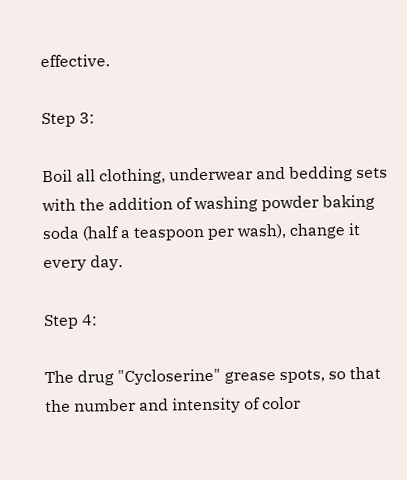effective.

Step 3:

Boil all clothing, underwear and bedding sets with the addition of washing powder baking soda (half a teaspoon per wash), change it every day.

Step 4:

The drug "Cycloserine" grease spots, so that the number and intensity of color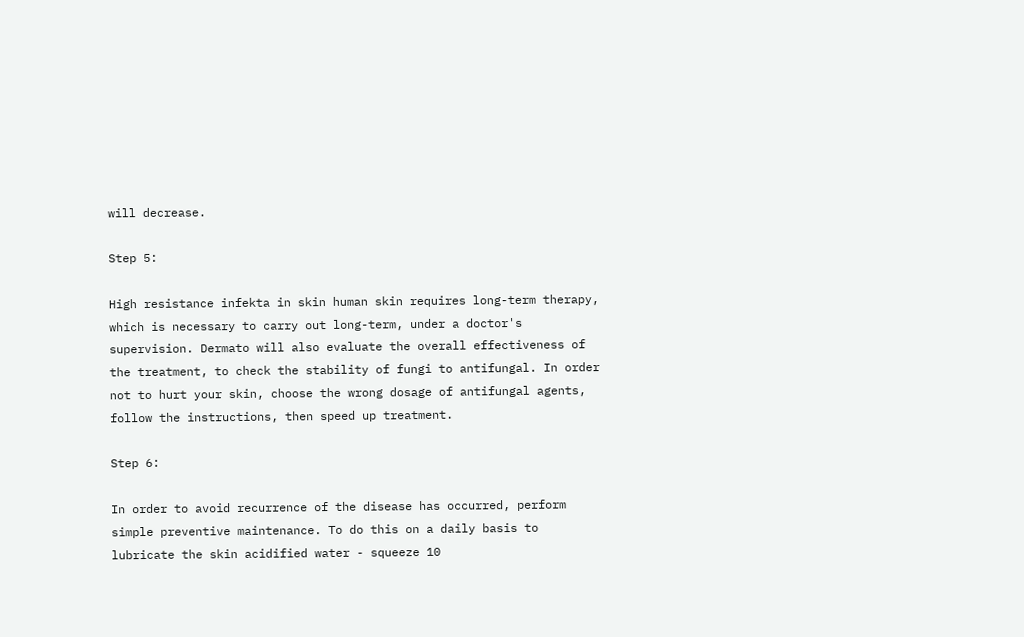will decrease.

Step 5:

High resistance infekta in skin human skin requires long-term therapy, which is necessary to carry out long-term, under a doctor's supervision. Dermato will also evaluate the overall effectiveness of the treatment, to check the stability of fungi to antifungal. In order not to hurt your skin, choose the wrong dosage of antifungal agents, follow the instructions, then speed up treatment.

Step 6:

In order to avoid recurrence of the disease has occurred, perform simple preventive maintenance. To do this on a daily basis to lubricate the skin acidified water - squeeze 10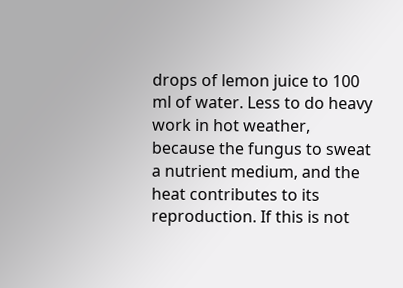drops of lemon juice to 100 ml of water. Less to do heavy work in hot weather, because the fungus to sweat a nutrient medium, and the heat contributes to its reproduction. If this is not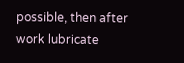possible, then after work lubricate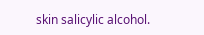skin salicylic alcohol.